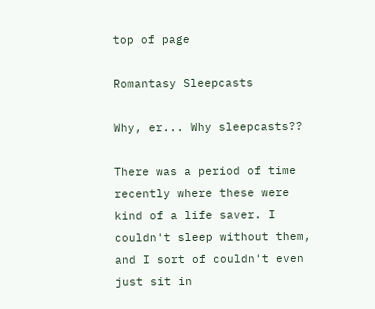top of page

Romantasy Sleepcasts

Why, er... Why sleepcasts??

There was a period of time recently where these were kind of a life saver. I couldn't sleep without them, and I sort of couldn't even just sit in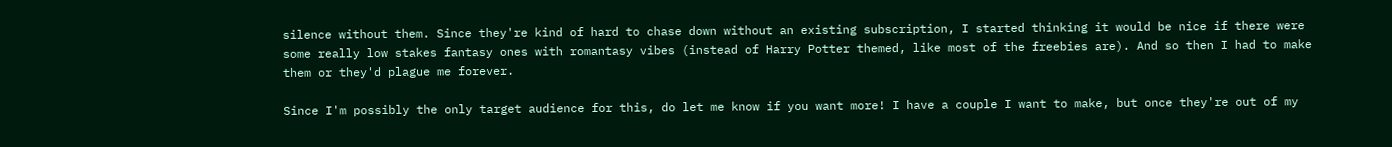silence without them. Since they're kind of hard to chase down without an existing subscription, I started thinking it would be nice if there were some really low stakes fantasy ones with romantasy vibes (instead of Harry Potter themed, like most of the freebies are). And so then I had to make them or they'd plague me forever.

Since I'm possibly the only target audience for this, do let me know if you want more! I have a couple I want to make, but once they're out of my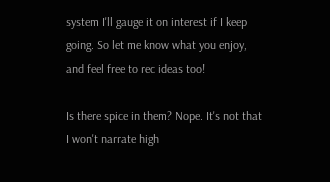system I'll gauge it on interest if I keep going. So let me know what you enjoy, and feel free to rec ideas too!

Is there spice in them? Nope. It's not that I won't narrate high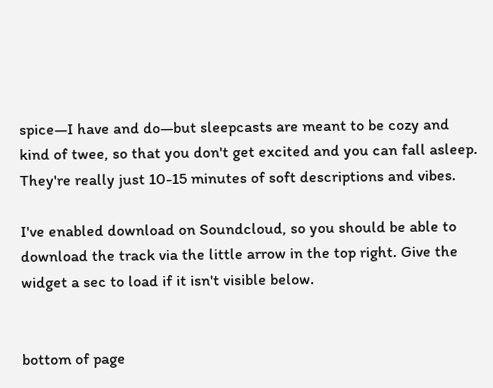spice—I have and do—but sleepcasts are meant to be cozy and kind of twee, so that you don't get excited and you can fall asleep. They're really just 10-15 minutes of soft descriptions and vibes.

I've enabled download on Soundcloud, so you should be able to download the track via the little arrow in the top right. Give the widget a sec to load if it isn't visible below.


bottom of page